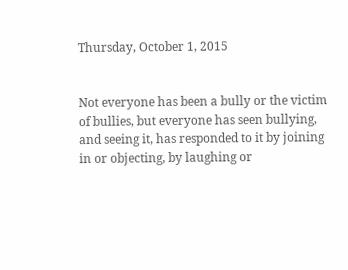Thursday, October 1, 2015


Not everyone has been a bully or the victim of bullies, but everyone has seen bullying, and seeing it, has responded to it by joining in or objecting, by laughing or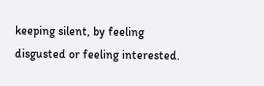keeping silent, by feeling disgusted or feeling interested.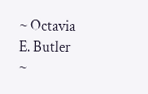~ Octavia E. Butler ~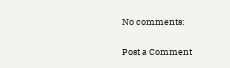No comments:

Post a Comment